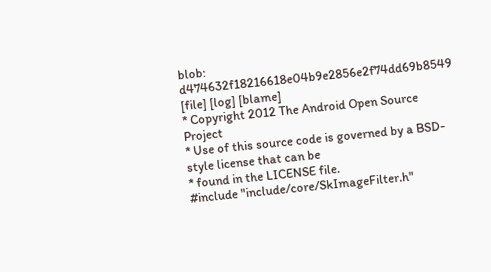blob: d474632f18216618e04b9e2856e2f74dd69b8549 [file] [log] [blame]
* Copyright 2012 The Android Open Source Project
* Use of this source code is governed by a BSD-style license that can be
* found in the LICENSE file.
#include "include/core/SkImageFilter.h"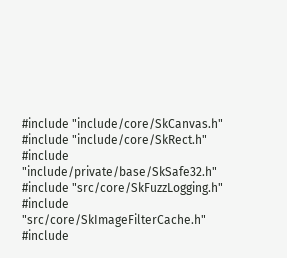#include "include/core/SkCanvas.h"
#include "include/core/SkRect.h"
#include "include/private/base/SkSafe32.h"
#include "src/core/SkFuzzLogging.h"
#include "src/core/SkImageFilterCache.h"
#include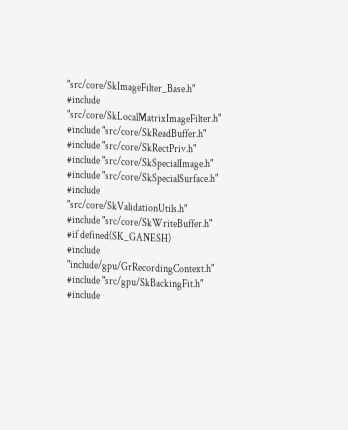"src/core/SkImageFilter_Base.h"
#include "src/core/SkLocalMatrixImageFilter.h"
#include "src/core/SkReadBuffer.h"
#include "src/core/SkRectPriv.h"
#include "src/core/SkSpecialImage.h"
#include "src/core/SkSpecialSurface.h"
#include "src/core/SkValidationUtils.h"
#include "src/core/SkWriteBuffer.h"
#if defined(SK_GANESH)
#include "include/gpu/GrRecordingContext.h"
#include "src/gpu/SkBackingFit.h"
#include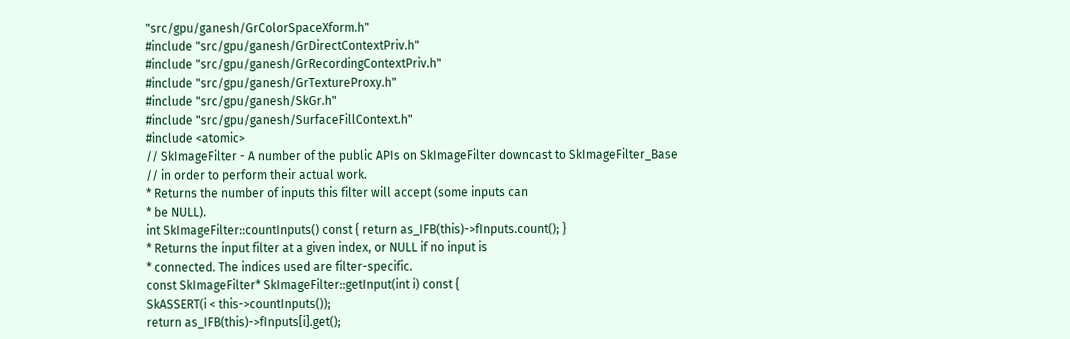"src/gpu/ganesh/GrColorSpaceXform.h"
#include "src/gpu/ganesh/GrDirectContextPriv.h"
#include "src/gpu/ganesh/GrRecordingContextPriv.h"
#include "src/gpu/ganesh/GrTextureProxy.h"
#include "src/gpu/ganesh/SkGr.h"
#include "src/gpu/ganesh/SurfaceFillContext.h"
#include <atomic>
// SkImageFilter - A number of the public APIs on SkImageFilter downcast to SkImageFilter_Base
// in order to perform their actual work.
* Returns the number of inputs this filter will accept (some inputs can
* be NULL).
int SkImageFilter::countInputs() const { return as_IFB(this)->fInputs.count(); }
* Returns the input filter at a given index, or NULL if no input is
* connected. The indices used are filter-specific.
const SkImageFilter* SkImageFilter::getInput(int i) const {
SkASSERT(i < this->countInputs());
return as_IFB(this)->fInputs[i].get();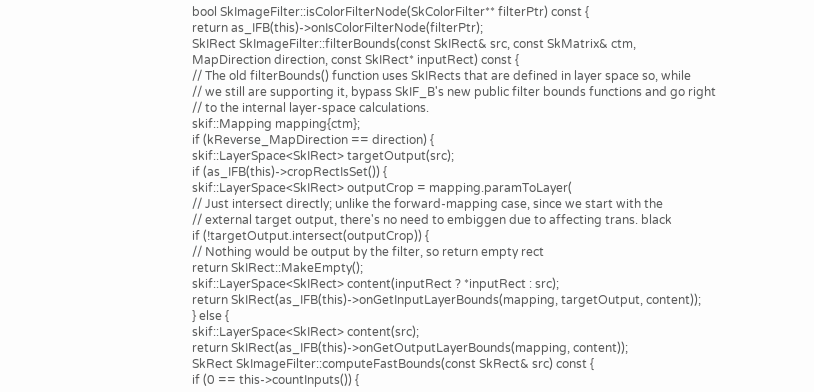bool SkImageFilter::isColorFilterNode(SkColorFilter** filterPtr) const {
return as_IFB(this)->onIsColorFilterNode(filterPtr);
SkIRect SkImageFilter::filterBounds(const SkIRect& src, const SkMatrix& ctm,
MapDirection direction, const SkIRect* inputRect) const {
// The old filterBounds() function uses SkIRects that are defined in layer space so, while
// we still are supporting it, bypass SkIF_B's new public filter bounds functions and go right
// to the internal layer-space calculations.
skif::Mapping mapping{ctm};
if (kReverse_MapDirection == direction) {
skif::LayerSpace<SkIRect> targetOutput(src);
if (as_IFB(this)->cropRectIsSet()) {
skif::LayerSpace<SkIRect> outputCrop = mapping.paramToLayer(
// Just intersect directly; unlike the forward-mapping case, since we start with the
// external target output, there's no need to embiggen due to affecting trans. black
if (!targetOutput.intersect(outputCrop)) {
// Nothing would be output by the filter, so return empty rect
return SkIRect::MakeEmpty();
skif::LayerSpace<SkIRect> content(inputRect ? *inputRect : src);
return SkIRect(as_IFB(this)->onGetInputLayerBounds(mapping, targetOutput, content));
} else {
skif::LayerSpace<SkIRect> content(src);
return SkIRect(as_IFB(this)->onGetOutputLayerBounds(mapping, content));
SkRect SkImageFilter::computeFastBounds(const SkRect& src) const {
if (0 == this->countInputs()) {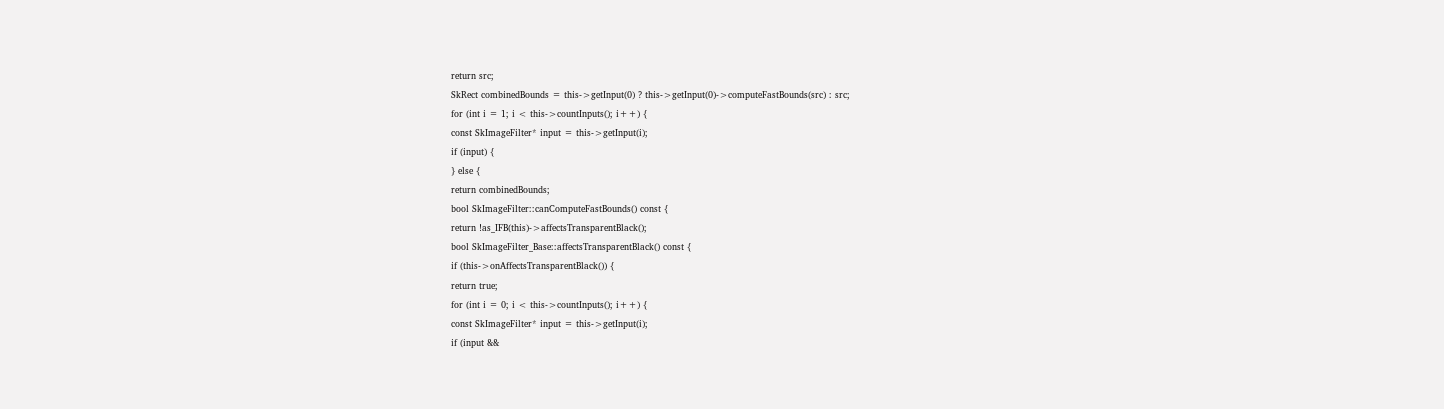return src;
SkRect combinedBounds = this->getInput(0) ? this->getInput(0)->computeFastBounds(src) : src;
for (int i = 1; i < this->countInputs(); i++) {
const SkImageFilter* input = this->getInput(i);
if (input) {
} else {
return combinedBounds;
bool SkImageFilter::canComputeFastBounds() const {
return !as_IFB(this)->affectsTransparentBlack();
bool SkImageFilter_Base::affectsTransparentBlack() const {
if (this->onAffectsTransparentBlack()) {
return true;
for (int i = 0; i < this->countInputs(); i++) {
const SkImageFilter* input = this->getInput(i);
if (input &&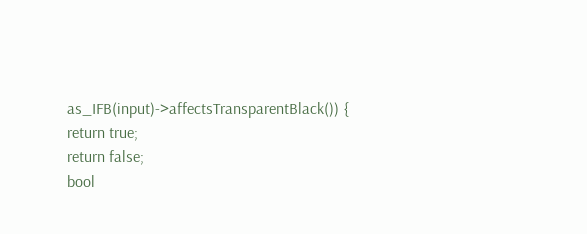as_IFB(input)->affectsTransparentBlack()) {
return true;
return false;
bool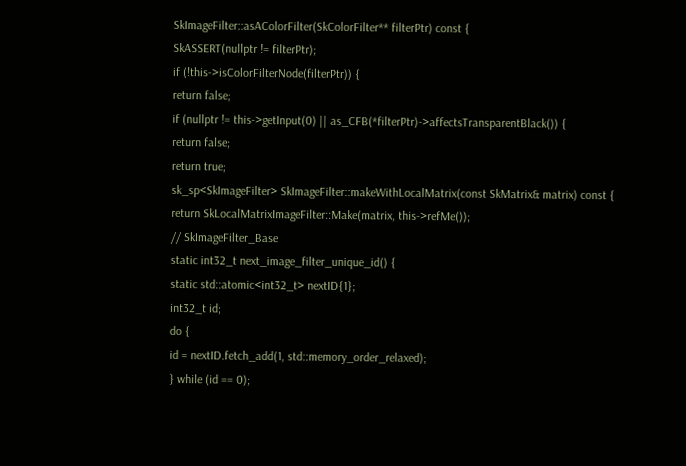SkImageFilter::asAColorFilter(SkColorFilter** filterPtr) const {
SkASSERT(nullptr != filterPtr);
if (!this->isColorFilterNode(filterPtr)) {
return false;
if (nullptr != this->getInput(0) || as_CFB(*filterPtr)->affectsTransparentBlack()) {
return false;
return true;
sk_sp<SkImageFilter> SkImageFilter::makeWithLocalMatrix(const SkMatrix& matrix) const {
return SkLocalMatrixImageFilter::Make(matrix, this->refMe());
// SkImageFilter_Base
static int32_t next_image_filter_unique_id() {
static std::atomic<int32_t> nextID{1};
int32_t id;
do {
id = nextID.fetch_add(1, std::memory_order_relaxed);
} while (id == 0);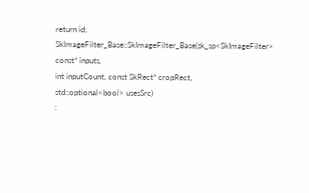return id;
SkImageFilter_Base::SkImageFilter_Base(sk_sp<SkImageFilter> const* inputs,
int inputCount, const SkRect* cropRect,
std::optional<bool> usesSrc)
: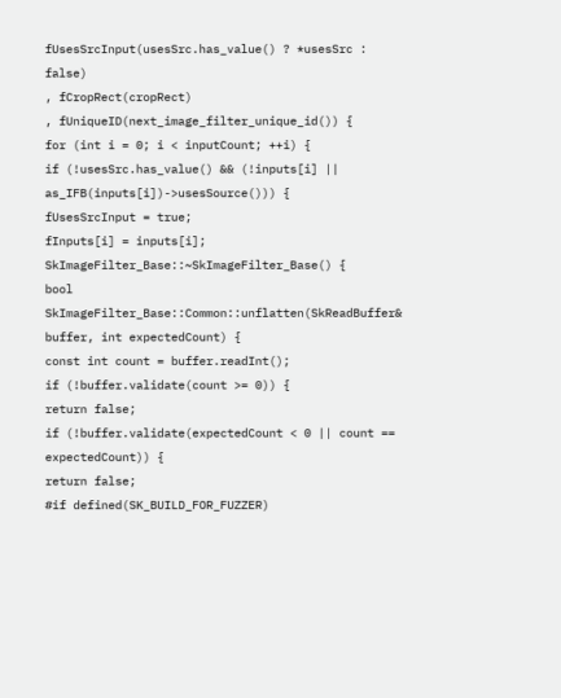fUsesSrcInput(usesSrc.has_value() ? *usesSrc : false)
, fCropRect(cropRect)
, fUniqueID(next_image_filter_unique_id()) {
for (int i = 0; i < inputCount; ++i) {
if (!usesSrc.has_value() && (!inputs[i] || as_IFB(inputs[i])->usesSource())) {
fUsesSrcInput = true;
fInputs[i] = inputs[i];
SkImageFilter_Base::~SkImageFilter_Base() {
bool SkImageFilter_Base::Common::unflatten(SkReadBuffer& buffer, int expectedCount) {
const int count = buffer.readInt();
if (!buffer.validate(count >= 0)) {
return false;
if (!buffer.validate(expectedCount < 0 || count == expectedCount)) {
return false;
#if defined(SK_BUILD_FOR_FUZZER)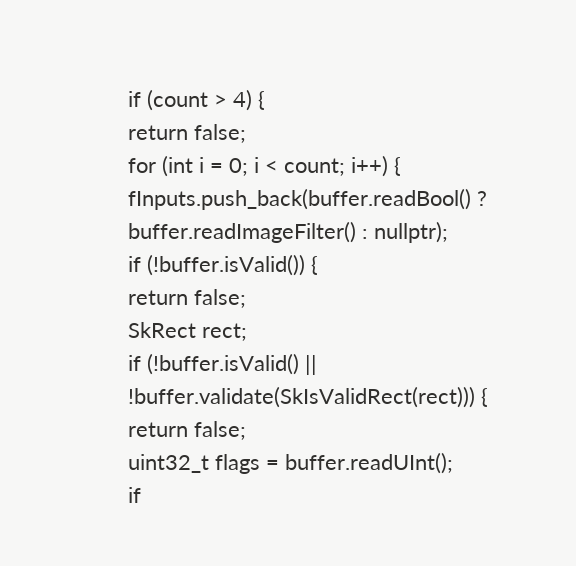if (count > 4) {
return false;
for (int i = 0; i < count; i++) {
fInputs.push_back(buffer.readBool() ? buffer.readImageFilter() : nullptr);
if (!buffer.isValid()) {
return false;
SkRect rect;
if (!buffer.isValid() || !buffer.validate(SkIsValidRect(rect))) {
return false;
uint32_t flags = buffer.readUInt();
if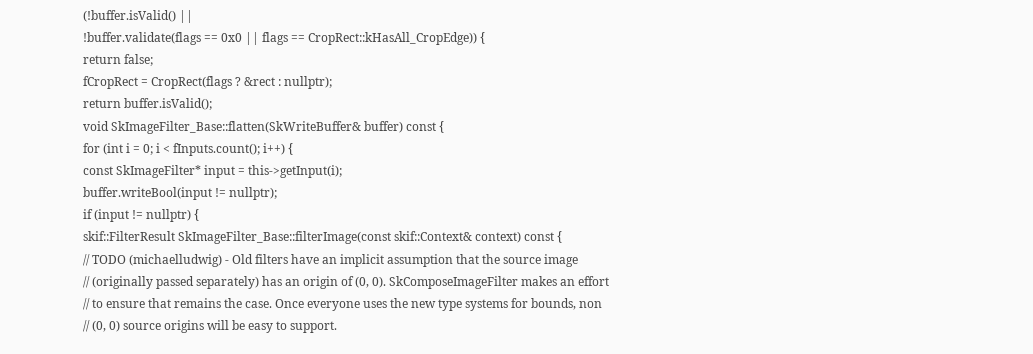(!buffer.isValid() ||
!buffer.validate(flags == 0x0 || flags == CropRect::kHasAll_CropEdge)) {
return false;
fCropRect = CropRect(flags ? &rect : nullptr);
return buffer.isValid();
void SkImageFilter_Base::flatten(SkWriteBuffer& buffer) const {
for (int i = 0; i < fInputs.count(); i++) {
const SkImageFilter* input = this->getInput(i);
buffer.writeBool(input != nullptr);
if (input != nullptr) {
skif::FilterResult SkImageFilter_Base::filterImage(const skif::Context& context) const {
// TODO (michaelludwig) - Old filters have an implicit assumption that the source image
// (originally passed separately) has an origin of (0, 0). SkComposeImageFilter makes an effort
// to ensure that remains the case. Once everyone uses the new type systems for bounds, non
// (0, 0) source origins will be easy to support.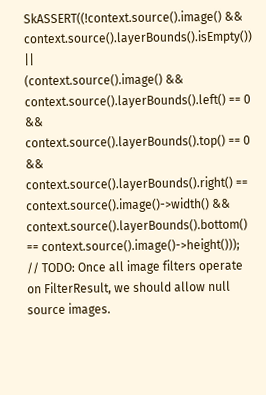SkASSERT((!context.source().image() && context.source().layerBounds().isEmpty()) ||
(context.source().image() &&
context.source().layerBounds().left() == 0 &&
context.source().layerBounds().top() == 0 &&
context.source().layerBounds().right() == context.source().image()->width() &&
context.source().layerBounds().bottom() == context.source().image()->height()));
// TODO: Once all image filters operate on FilterResult, we should allow null source images.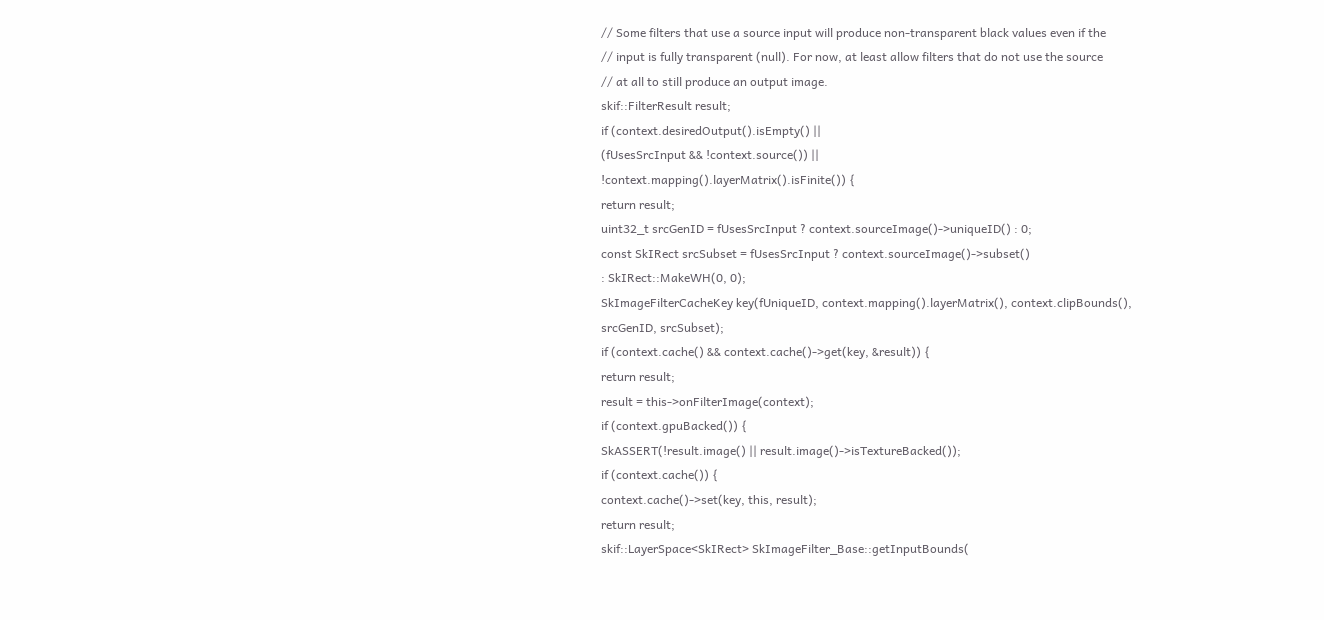// Some filters that use a source input will produce non-transparent black values even if the
// input is fully transparent (null). For now, at least allow filters that do not use the source
// at all to still produce an output image.
skif::FilterResult result;
if (context.desiredOutput().isEmpty() ||
(fUsesSrcInput && !context.source()) ||
!context.mapping().layerMatrix().isFinite()) {
return result;
uint32_t srcGenID = fUsesSrcInput ? context.sourceImage()->uniqueID() : 0;
const SkIRect srcSubset = fUsesSrcInput ? context.sourceImage()->subset()
: SkIRect::MakeWH(0, 0);
SkImageFilterCacheKey key(fUniqueID, context.mapping().layerMatrix(), context.clipBounds(),
srcGenID, srcSubset);
if (context.cache() && context.cache()->get(key, &result)) {
return result;
result = this->onFilterImage(context);
if (context.gpuBacked()) {
SkASSERT(!result.image() || result.image()->isTextureBacked());
if (context.cache()) {
context.cache()->set(key, this, result);
return result;
skif::LayerSpace<SkIRect> SkImageFilter_Base::getInputBounds(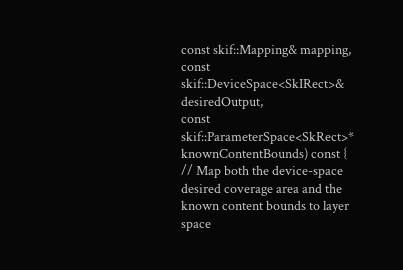const skif::Mapping& mapping, const skif::DeviceSpace<SkIRect>& desiredOutput,
const skif::ParameterSpace<SkRect>* knownContentBounds) const {
// Map both the device-space desired coverage area and the known content bounds to layer space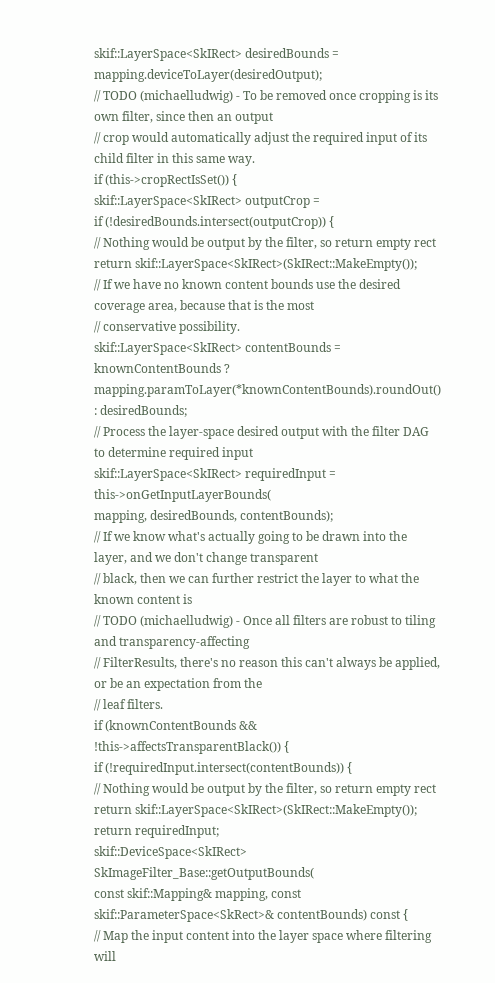skif::LayerSpace<SkIRect> desiredBounds = mapping.deviceToLayer(desiredOutput);
// TODO (michaelludwig) - To be removed once cropping is its own filter, since then an output
// crop would automatically adjust the required input of its child filter in this same way.
if (this->cropRectIsSet()) {
skif::LayerSpace<SkIRect> outputCrop =
if (!desiredBounds.intersect(outputCrop)) {
// Nothing would be output by the filter, so return empty rect
return skif::LayerSpace<SkIRect>(SkIRect::MakeEmpty());
// If we have no known content bounds use the desired coverage area, because that is the most
// conservative possibility.
skif::LayerSpace<SkIRect> contentBounds =
knownContentBounds ? mapping.paramToLayer(*knownContentBounds).roundOut()
: desiredBounds;
// Process the layer-space desired output with the filter DAG to determine required input
skif::LayerSpace<SkIRect> requiredInput = this->onGetInputLayerBounds(
mapping, desiredBounds, contentBounds);
// If we know what's actually going to be drawn into the layer, and we don't change transparent
// black, then we can further restrict the layer to what the known content is
// TODO (michaelludwig) - Once all filters are robust to tiling and transparency-affecting
// FilterResults, there's no reason this can't always be applied, or be an expectation from the
// leaf filters.
if (knownContentBounds && !this->affectsTransparentBlack()) {
if (!requiredInput.intersect(contentBounds)) {
// Nothing would be output by the filter, so return empty rect
return skif::LayerSpace<SkIRect>(SkIRect::MakeEmpty());
return requiredInput;
skif::DeviceSpace<SkIRect> SkImageFilter_Base::getOutputBounds(
const skif::Mapping& mapping, const skif::ParameterSpace<SkRect>& contentBounds) const {
// Map the input content into the layer space where filtering will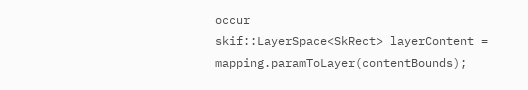occur
skif::LayerSpace<SkRect> layerContent = mapping.paramToLayer(contentBounds);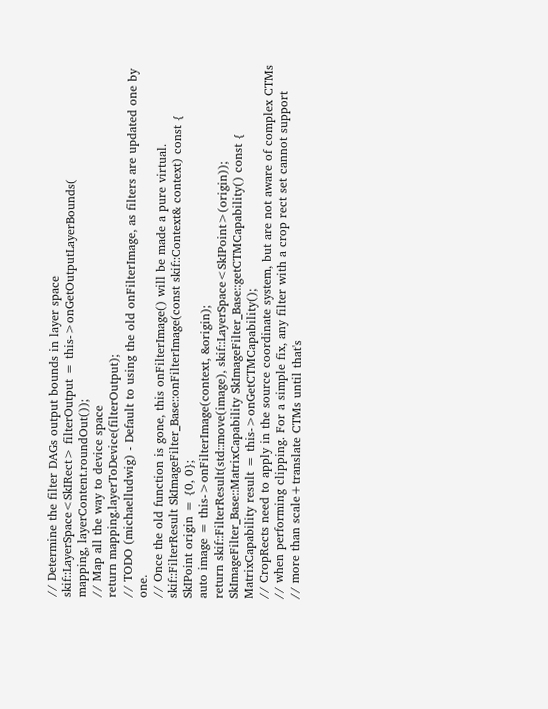// Determine the filter DAGs output bounds in layer space
skif::LayerSpace<SkIRect> filterOutput = this->onGetOutputLayerBounds(
mapping, layerContent.roundOut());
// Map all the way to device space
return mapping.layerToDevice(filterOutput);
// TODO (michaelludwig) - Default to using the old onFilterImage, as filters are updated one by one.
// Once the old function is gone, this onFilterImage() will be made a pure virtual.
skif::FilterResult SkImageFilter_Base::onFilterImage(const skif::Context& context) const {
SkIPoint origin = {0, 0};
auto image = this->onFilterImage(context, &origin);
return skif::FilterResult(std::move(image), skif::LayerSpace<SkIPoint>(origin));
SkImageFilter_Base::MatrixCapability SkImageFilter_Base::getCTMCapability() const {
MatrixCapability result = this->onGetCTMCapability();
// CropRects need to apply in the source coordinate system, but are not aware of complex CTMs
// when performing clipping. For a simple fix, any filter with a crop rect set cannot support
// more than scale+translate CTMs until that's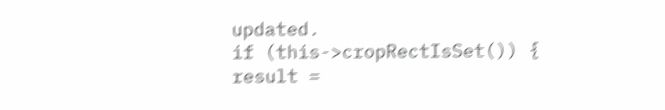updated.
if (this->cropRectIsSet()) {
result =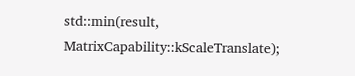std::min(result, MatrixCapability::kScaleTranslate);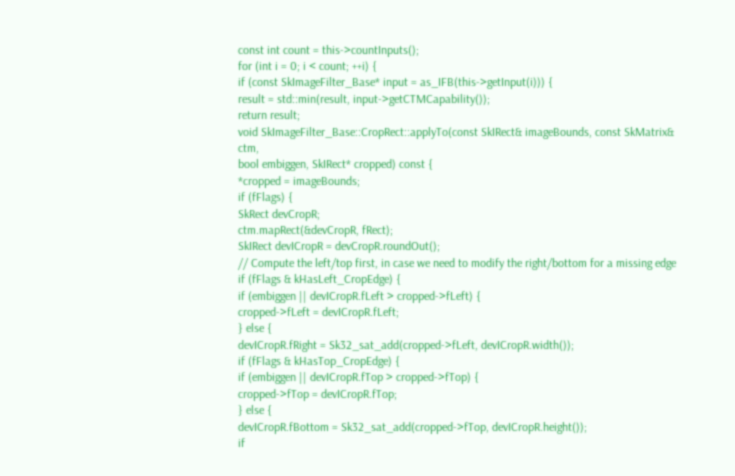const int count = this->countInputs();
for (int i = 0; i < count; ++i) {
if (const SkImageFilter_Base* input = as_IFB(this->getInput(i))) {
result = std::min(result, input->getCTMCapability());
return result;
void SkImageFilter_Base::CropRect::applyTo(const SkIRect& imageBounds, const SkMatrix& ctm,
bool embiggen, SkIRect* cropped) const {
*cropped = imageBounds;
if (fFlags) {
SkRect devCropR;
ctm.mapRect(&devCropR, fRect);
SkIRect devICropR = devCropR.roundOut();
// Compute the left/top first, in case we need to modify the right/bottom for a missing edge
if (fFlags & kHasLeft_CropEdge) {
if (embiggen || devICropR.fLeft > cropped->fLeft) {
cropped->fLeft = devICropR.fLeft;
} else {
devICropR.fRight = Sk32_sat_add(cropped->fLeft, devICropR.width());
if (fFlags & kHasTop_CropEdge) {
if (embiggen || devICropR.fTop > cropped->fTop) {
cropped->fTop = devICropR.fTop;
} else {
devICropR.fBottom = Sk32_sat_add(cropped->fTop, devICropR.height());
if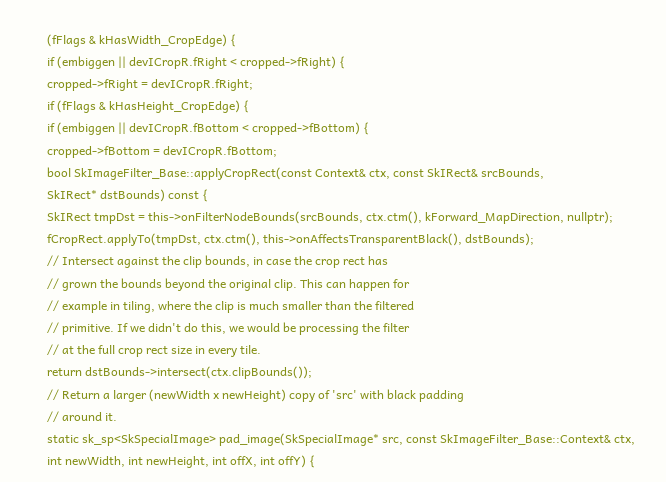(fFlags & kHasWidth_CropEdge) {
if (embiggen || devICropR.fRight < cropped->fRight) {
cropped->fRight = devICropR.fRight;
if (fFlags & kHasHeight_CropEdge) {
if (embiggen || devICropR.fBottom < cropped->fBottom) {
cropped->fBottom = devICropR.fBottom;
bool SkImageFilter_Base::applyCropRect(const Context& ctx, const SkIRect& srcBounds,
SkIRect* dstBounds) const {
SkIRect tmpDst = this->onFilterNodeBounds(srcBounds, ctx.ctm(), kForward_MapDirection, nullptr);
fCropRect.applyTo(tmpDst, ctx.ctm(), this->onAffectsTransparentBlack(), dstBounds);
// Intersect against the clip bounds, in case the crop rect has
// grown the bounds beyond the original clip. This can happen for
// example in tiling, where the clip is much smaller than the filtered
// primitive. If we didn't do this, we would be processing the filter
// at the full crop rect size in every tile.
return dstBounds->intersect(ctx.clipBounds());
// Return a larger (newWidth x newHeight) copy of 'src' with black padding
// around it.
static sk_sp<SkSpecialImage> pad_image(SkSpecialImage* src, const SkImageFilter_Base::Context& ctx,
int newWidth, int newHeight, int offX, int offY) {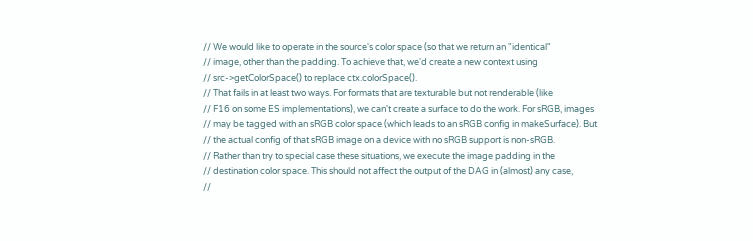// We would like to operate in the source's color space (so that we return an "identical"
// image, other than the padding. To achieve that, we'd create a new context using
// src->getColorSpace() to replace ctx.colorSpace().
// That fails in at least two ways. For formats that are texturable but not renderable (like
// F16 on some ES implementations), we can't create a surface to do the work. For sRGB, images
// may be tagged with an sRGB color space (which leads to an sRGB config in makeSurface). But
// the actual config of that sRGB image on a device with no sRGB support is non-sRGB.
// Rather than try to special case these situations, we execute the image padding in the
// destination color space. This should not affect the output of the DAG in (almost) any case,
//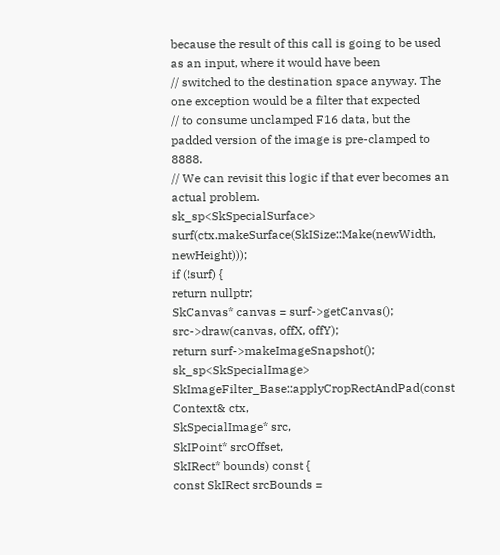because the result of this call is going to be used as an input, where it would have been
// switched to the destination space anyway. The one exception would be a filter that expected
// to consume unclamped F16 data, but the padded version of the image is pre-clamped to 8888.
// We can revisit this logic if that ever becomes an actual problem.
sk_sp<SkSpecialSurface> surf(ctx.makeSurface(SkISize::Make(newWidth, newHeight)));
if (!surf) {
return nullptr;
SkCanvas* canvas = surf->getCanvas();
src->draw(canvas, offX, offY);
return surf->makeImageSnapshot();
sk_sp<SkSpecialImage> SkImageFilter_Base::applyCropRectAndPad(const Context& ctx,
SkSpecialImage* src,
SkIPoint* srcOffset,
SkIRect* bounds) const {
const SkIRect srcBounds =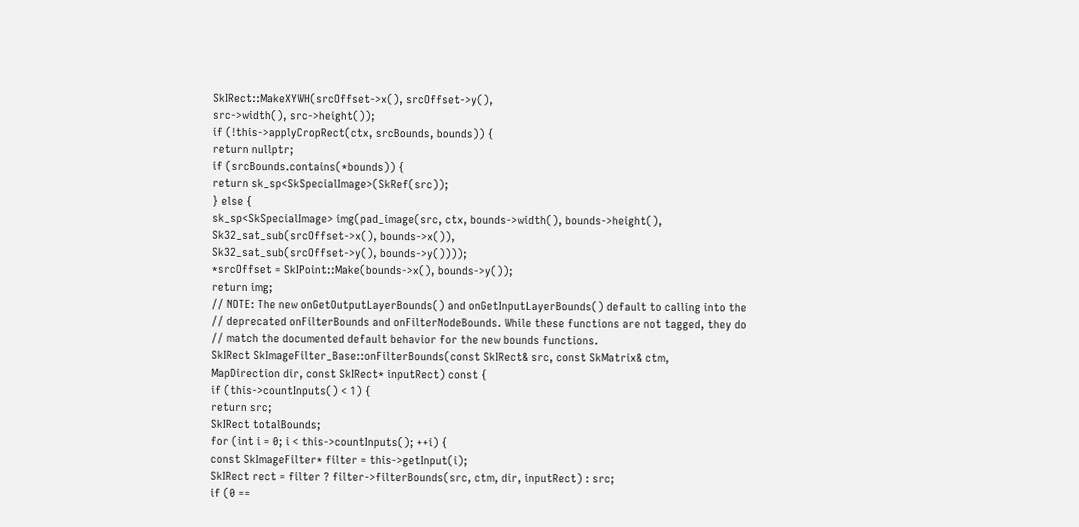SkIRect::MakeXYWH(srcOffset->x(), srcOffset->y(),
src->width(), src->height());
if (!this->applyCropRect(ctx, srcBounds, bounds)) {
return nullptr;
if (srcBounds.contains(*bounds)) {
return sk_sp<SkSpecialImage>(SkRef(src));
} else {
sk_sp<SkSpecialImage> img(pad_image(src, ctx, bounds->width(), bounds->height(),
Sk32_sat_sub(srcOffset->x(), bounds->x()),
Sk32_sat_sub(srcOffset->y(), bounds->y())));
*srcOffset = SkIPoint::Make(bounds->x(), bounds->y());
return img;
// NOTE: The new onGetOutputLayerBounds() and onGetInputLayerBounds() default to calling into the
// deprecated onFilterBounds and onFilterNodeBounds. While these functions are not tagged, they do
// match the documented default behavior for the new bounds functions.
SkIRect SkImageFilter_Base::onFilterBounds(const SkIRect& src, const SkMatrix& ctm,
MapDirection dir, const SkIRect* inputRect) const {
if (this->countInputs() < 1) {
return src;
SkIRect totalBounds;
for (int i = 0; i < this->countInputs(); ++i) {
const SkImageFilter* filter = this->getInput(i);
SkIRect rect = filter ? filter->filterBounds(src, ctm, dir, inputRect) : src;
if (0 ==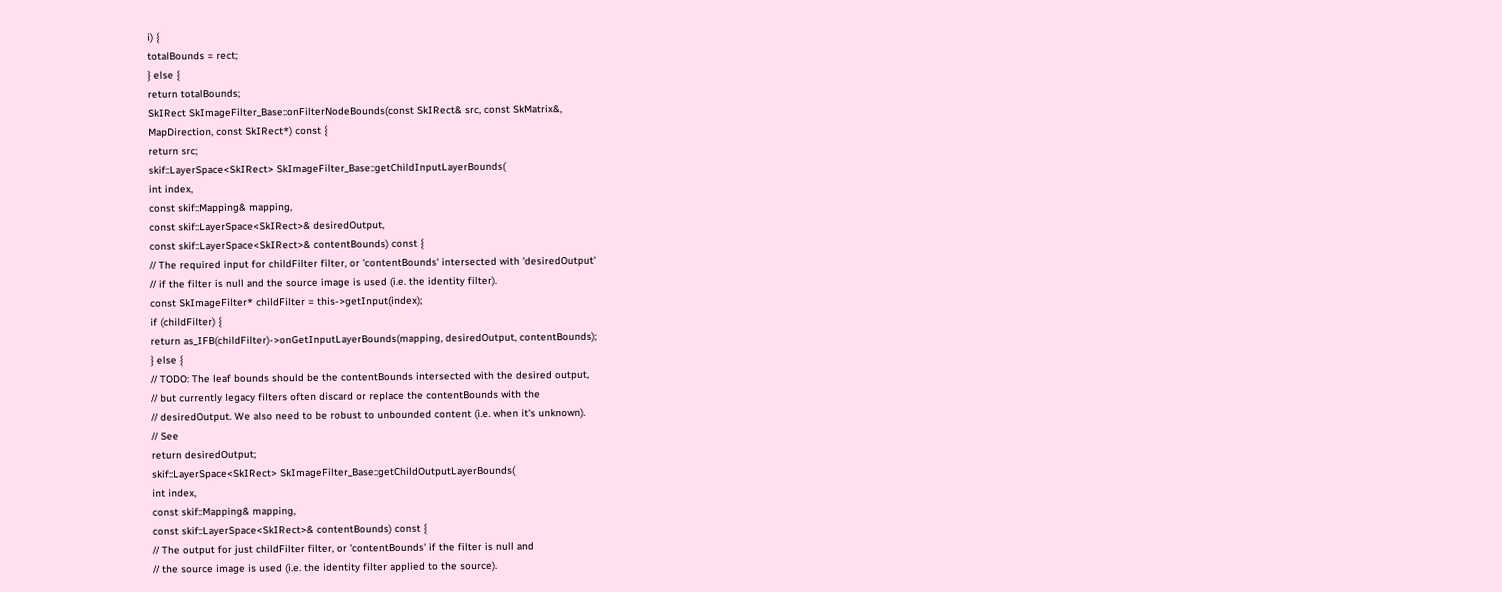i) {
totalBounds = rect;
} else {
return totalBounds;
SkIRect SkImageFilter_Base::onFilterNodeBounds(const SkIRect& src, const SkMatrix&,
MapDirection, const SkIRect*) const {
return src;
skif::LayerSpace<SkIRect> SkImageFilter_Base::getChildInputLayerBounds(
int index,
const skif::Mapping& mapping,
const skif::LayerSpace<SkIRect>& desiredOutput,
const skif::LayerSpace<SkIRect>& contentBounds) const {
// The required input for childFilter filter, or 'contentBounds' intersected with 'desiredOutput'
// if the filter is null and the source image is used (i.e. the identity filter).
const SkImageFilter* childFilter = this->getInput(index);
if (childFilter) {
return as_IFB(childFilter)->onGetInputLayerBounds(mapping, desiredOutput, contentBounds);
} else {
// TODO: The leaf bounds should be the contentBounds intersected with the desired output,
// but currently legacy filters often discard or replace the contentBounds with the
// desiredOutput. We also need to be robust to unbounded content (i.e. when it's unknown).
// See
return desiredOutput;
skif::LayerSpace<SkIRect> SkImageFilter_Base::getChildOutputLayerBounds(
int index,
const skif::Mapping& mapping,
const skif::LayerSpace<SkIRect>& contentBounds) const {
// The output for just childFilter filter, or 'contentBounds' if the filter is null and
// the source image is used (i.e. the identity filter applied to the source).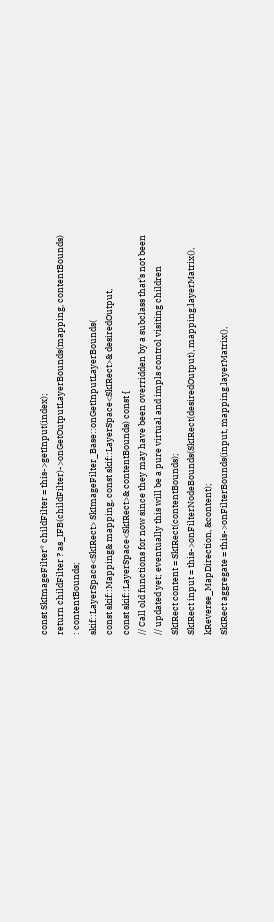const SkImageFilter* childFilter = this->getInput(index);
return childFilter ? as_IFB(childFilter)->onGetOutputLayerBounds(mapping, contentBounds)
: contentBounds;
skif::LayerSpace<SkIRect> SkImageFilter_Base::onGetInputLayerBounds(
const skif::Mapping& mapping, const skif::LayerSpace<SkIRect>& desiredOutput,
const skif::LayerSpace<SkIRect>& contentBounds) const {
// Call old functions for now since they may have been overridden by a subclass that's not been
// updated yet; eventually this will be a pure virtual and impls control visiting children
SkIRect content = SkIRect(contentBounds);
SkIRect input = this->onFilterNodeBounds(SkIRect(desiredOutput), mapping.layerMatrix(),
kReverse_MapDirection, &content);
SkIRect aggregate = this->onFilterBounds(input, mapping.layerMatrix(),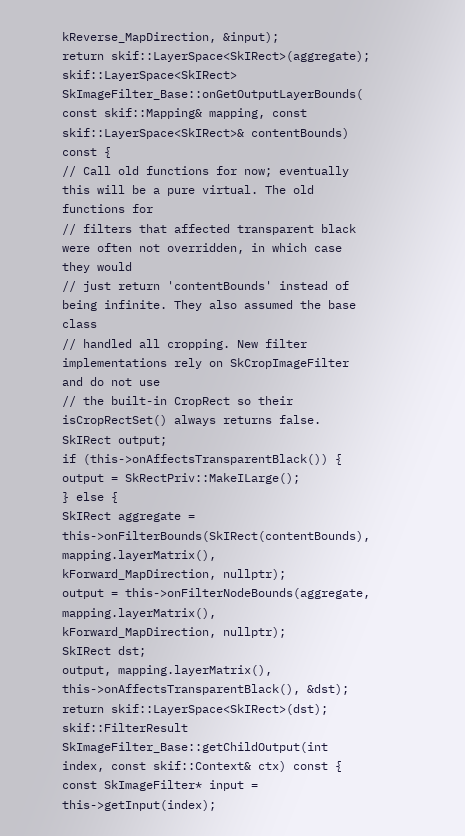kReverse_MapDirection, &input);
return skif::LayerSpace<SkIRect>(aggregate);
skif::LayerSpace<SkIRect> SkImageFilter_Base::onGetOutputLayerBounds(
const skif::Mapping& mapping, const skif::LayerSpace<SkIRect>& contentBounds) const {
// Call old functions for now; eventually this will be a pure virtual. The old functions for
// filters that affected transparent black were often not overridden, in which case they would
// just return 'contentBounds' instead of being infinite. They also assumed the base class
// handled all cropping. New filter implementations rely on SkCropImageFilter and do not use
// the built-in CropRect so their isCropRectSet() always returns false.
SkIRect output;
if (this->onAffectsTransparentBlack()) {
output = SkRectPriv::MakeILarge();
} else {
SkIRect aggregate = this->onFilterBounds(SkIRect(contentBounds), mapping.layerMatrix(),
kForward_MapDirection, nullptr);
output = this->onFilterNodeBounds(aggregate, mapping.layerMatrix(),
kForward_MapDirection, nullptr);
SkIRect dst;
output, mapping.layerMatrix(), this->onAffectsTransparentBlack(), &dst);
return skif::LayerSpace<SkIRect>(dst);
skif::FilterResult SkImageFilter_Base::getChildOutput(int index, const skif::Context& ctx) const {
const SkImageFilter* input = this->getInput(index);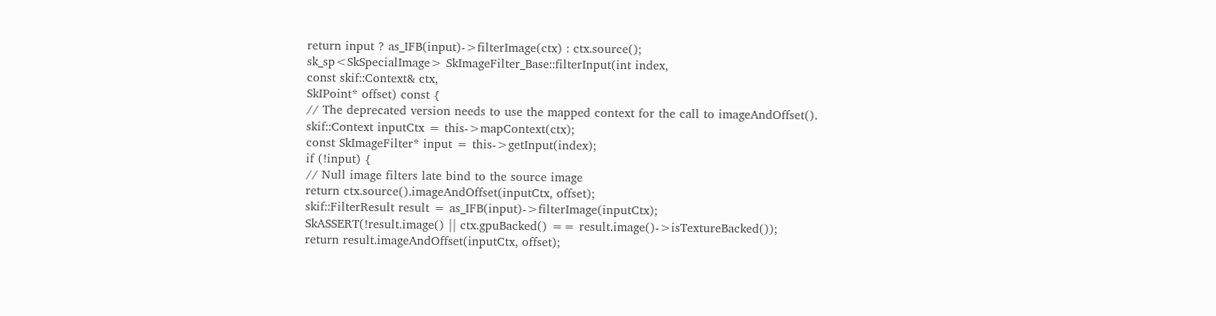return input ? as_IFB(input)->filterImage(ctx) : ctx.source();
sk_sp<SkSpecialImage> SkImageFilter_Base::filterInput(int index,
const skif::Context& ctx,
SkIPoint* offset) const {
// The deprecated version needs to use the mapped context for the call to imageAndOffset().
skif::Context inputCtx = this->mapContext(ctx);
const SkImageFilter* input = this->getInput(index);
if (!input) {
// Null image filters late bind to the source image
return ctx.source().imageAndOffset(inputCtx, offset);
skif::FilterResult result = as_IFB(input)->filterImage(inputCtx);
SkASSERT(!result.image() || ctx.gpuBacked() == result.image()->isTextureBacked());
return result.imageAndOffset(inputCtx, offset);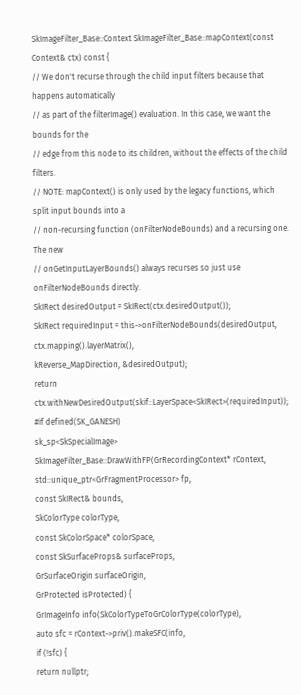SkImageFilter_Base::Context SkImageFilter_Base::mapContext(const Context& ctx) const {
// We don't recurse through the child input filters because that happens automatically
// as part of the filterImage() evaluation. In this case, we want the bounds for the
// edge from this node to its children, without the effects of the child filters.
// NOTE: mapContext() is only used by the legacy functions, which split input bounds into a
// non-recursing function (onFilterNodeBounds) and a recursing one. The new
// onGetInputLayerBounds() always recurses so just use onFilterNodeBounds directly.
SkIRect desiredOutput = SkIRect(ctx.desiredOutput());
SkIRect requiredInput = this->onFilterNodeBounds(desiredOutput, ctx.mapping().layerMatrix(),
kReverse_MapDirection, &desiredOutput);
return ctx.withNewDesiredOutput(skif::LayerSpace<SkIRect>(requiredInput));
#if defined(SK_GANESH)
sk_sp<SkSpecialImage> SkImageFilter_Base::DrawWithFP(GrRecordingContext* rContext,
std::unique_ptr<GrFragmentProcessor> fp,
const SkIRect& bounds,
SkColorType colorType,
const SkColorSpace* colorSpace,
const SkSurfaceProps& surfaceProps,
GrSurfaceOrigin surfaceOrigin,
GrProtected isProtected) {
GrImageInfo info(SkColorTypeToGrColorType(colorType),
auto sfc = rContext->priv().makeSFC(info,
if (!sfc) {
return nullptr;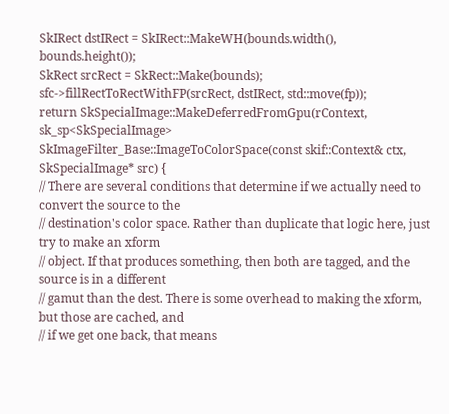SkIRect dstIRect = SkIRect::MakeWH(bounds.width(), bounds.height());
SkRect srcRect = SkRect::Make(bounds);
sfc->fillRectToRectWithFP(srcRect, dstIRect, std::move(fp));
return SkSpecialImage::MakeDeferredFromGpu(rContext,
sk_sp<SkSpecialImage> SkImageFilter_Base::ImageToColorSpace(const skif::Context& ctx,
SkSpecialImage* src) {
// There are several conditions that determine if we actually need to convert the source to the
// destination's color space. Rather than duplicate that logic here, just try to make an xform
// object. If that produces something, then both are tagged, and the source is in a different
// gamut than the dest. There is some overhead to making the xform, but those are cached, and
// if we get one back, that means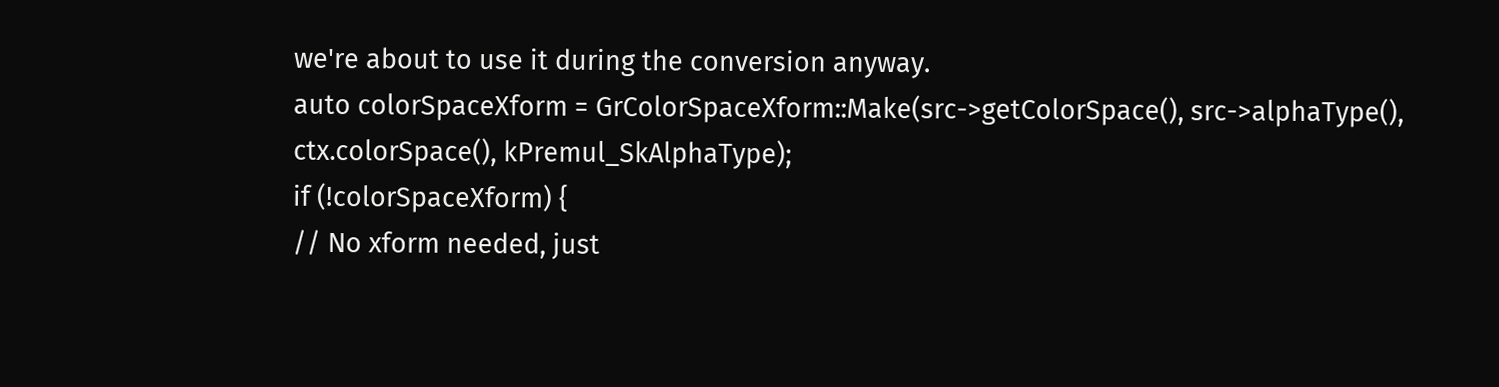we're about to use it during the conversion anyway.
auto colorSpaceXform = GrColorSpaceXform::Make(src->getColorSpace(), src->alphaType(),
ctx.colorSpace(), kPremul_SkAlphaType);
if (!colorSpaceXform) {
// No xform needed, just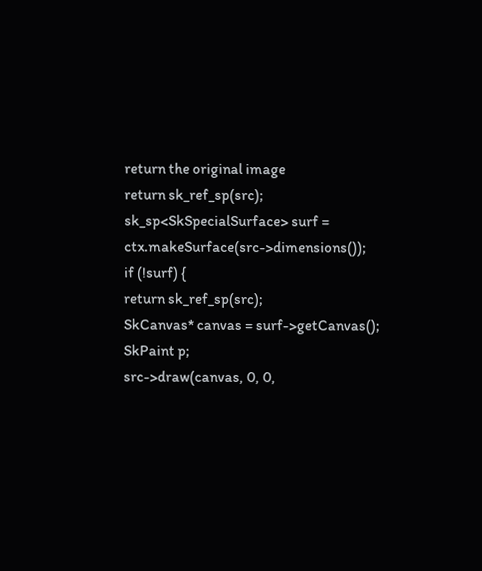return the original image
return sk_ref_sp(src);
sk_sp<SkSpecialSurface> surf = ctx.makeSurface(src->dimensions());
if (!surf) {
return sk_ref_sp(src);
SkCanvas* canvas = surf->getCanvas();
SkPaint p;
src->draw(canvas, 0, 0,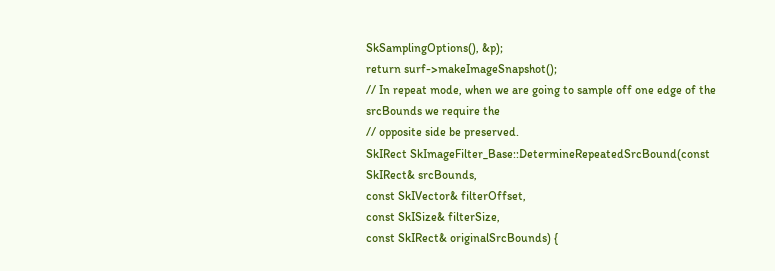SkSamplingOptions(), &p);
return surf->makeImageSnapshot();
// In repeat mode, when we are going to sample off one edge of the srcBounds we require the
// opposite side be preserved.
SkIRect SkImageFilter_Base::DetermineRepeatedSrcBound(const SkIRect& srcBounds,
const SkIVector& filterOffset,
const SkISize& filterSize,
const SkIRect& originalSrcBounds) {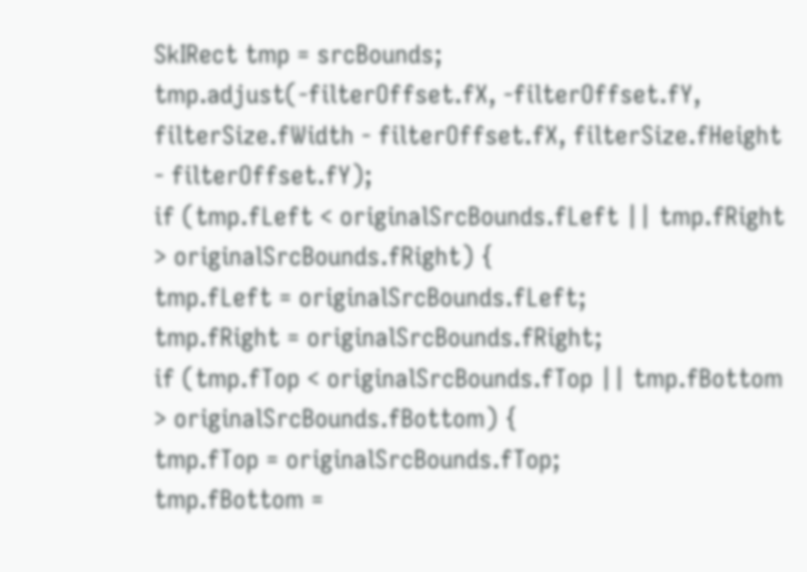SkIRect tmp = srcBounds;
tmp.adjust(-filterOffset.fX, -filterOffset.fY,
filterSize.fWidth - filterOffset.fX, filterSize.fHeight - filterOffset.fY);
if (tmp.fLeft < originalSrcBounds.fLeft || tmp.fRight > originalSrcBounds.fRight) {
tmp.fLeft = originalSrcBounds.fLeft;
tmp.fRight = originalSrcBounds.fRight;
if (tmp.fTop < originalSrcBounds.fTop || tmp.fBottom > originalSrcBounds.fBottom) {
tmp.fTop = originalSrcBounds.fTop;
tmp.fBottom =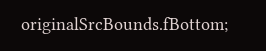originalSrcBounds.fBottom;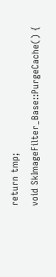return tmp;
void SkImageFilter_Base::PurgeCache() {